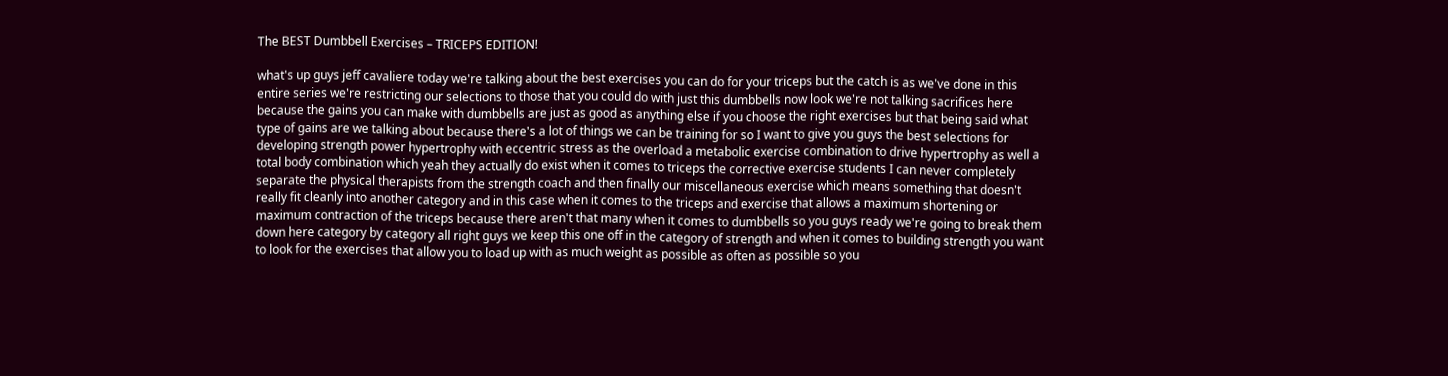The BEST Dumbbell Exercises – TRICEPS EDITION!

what's up guys jeff cavaliere today we're talking about the best exercises you can do for your triceps but the catch is as we've done in this entire series we're restricting our selections to those that you could do with just this dumbbells now look we're not talking sacrifices here because the gains you can make with dumbbells are just as good as anything else if you choose the right exercises but that being said what type of gains are we talking about because there's a lot of things we can be training for so I want to give you guys the best selections for developing strength power hypertrophy with eccentric stress as the overload a metabolic exercise combination to drive hypertrophy as well a total body combination which yeah they actually do exist when it comes to triceps the corrective exercise students I can never completely separate the physical therapists from the strength coach and then finally our miscellaneous exercise which means something that doesn't really fit cleanly into another category and in this case when it comes to the triceps and exercise that allows a maximum shortening or maximum contraction of the triceps because there aren't that many when it comes to dumbbells so you guys ready we're going to break them down here category by category all right guys we keep this one off in the category of strength and when it comes to building strength you want to look for the exercises that allow you to load up with as much weight as possible as often as possible so you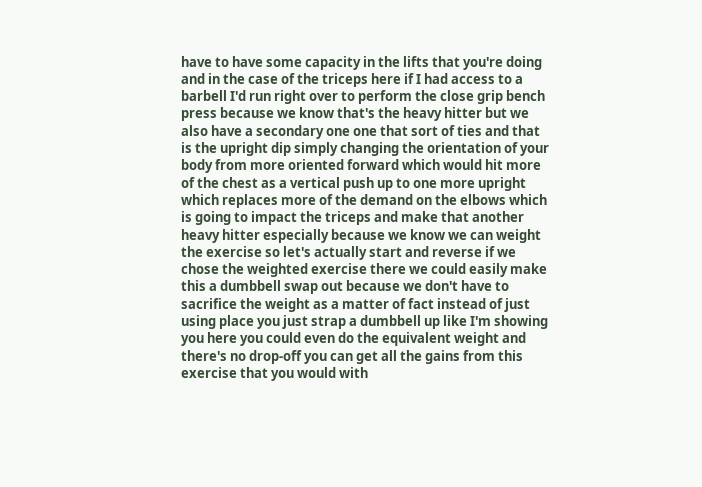have to have some capacity in the lifts that you're doing and in the case of the triceps here if I had access to a barbell I'd run right over to perform the close grip bench press because we know that's the heavy hitter but we also have a secondary one one that sort of ties and that is the upright dip simply changing the orientation of your body from more oriented forward which would hit more of the chest as a vertical push up to one more upright which replaces more of the demand on the elbows which is going to impact the triceps and make that another heavy hitter especially because we know we can weight the exercise so let's actually start and reverse if we chose the weighted exercise there we could easily make this a dumbbell swap out because we don't have to sacrifice the weight as a matter of fact instead of just using place you just strap a dumbbell up like I'm showing you here you could even do the equivalent weight and there's no drop-off you can get all the gains from this exercise that you would with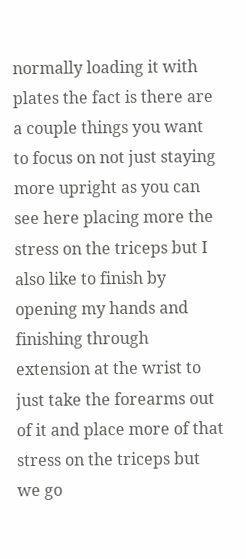normally loading it with plates the fact is there are a couple things you want to focus on not just staying more upright as you can see here placing more the stress on the triceps but I also like to finish by opening my hands and finishing through extension at the wrist to just take the forearms out of it and place more of that stress on the triceps but we go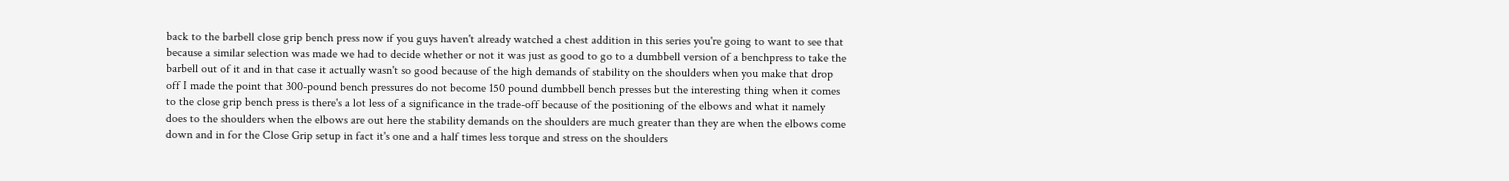back to the barbell close grip bench press now if you guys haven't already watched a chest addition in this series you're going to want to see that because a similar selection was made we had to decide whether or not it was just as good to go to a dumbbell version of a benchpress to take the barbell out of it and in that case it actually wasn't so good because of the high demands of stability on the shoulders when you make that drop off I made the point that 300-pound bench pressures do not become 150 pound dumbbell bench presses but the interesting thing when it comes to the close grip bench press is there's a lot less of a significance in the trade-off because of the positioning of the elbows and what it namely does to the shoulders when the elbows are out here the stability demands on the shoulders are much greater than they are when the elbows come down and in for the Close Grip setup in fact it's one and a half times less torque and stress on the shoulders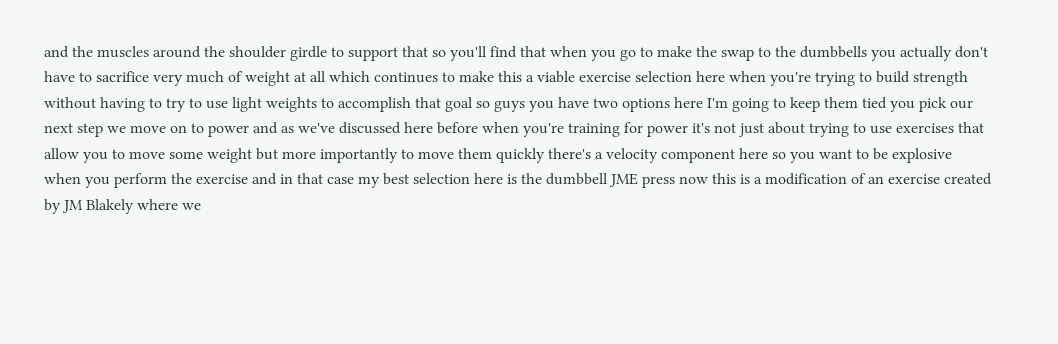and the muscles around the shoulder girdle to support that so you'll find that when you go to make the swap to the dumbbells you actually don't have to sacrifice very much of weight at all which continues to make this a viable exercise selection here when you're trying to build strength without having to try to use light weights to accomplish that goal so guys you have two options here I'm going to keep them tied you pick our next step we move on to power and as we've discussed here before when you're training for power it's not just about trying to use exercises that allow you to move some weight but more importantly to move them quickly there's a velocity component here so you want to be explosive when you perform the exercise and in that case my best selection here is the dumbbell JME press now this is a modification of an exercise created by JM Blakely where we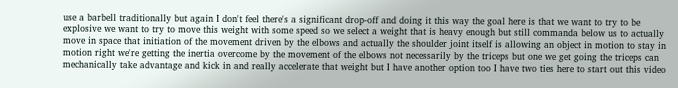use a barbell traditionally but again I don't feel there's a significant drop-off and doing it this way the goal here is that we want to try to be explosive we want to try to move this weight with some speed so we select a weight that is heavy enough but still commanda below us to actually move in space that initiation of the movement driven by the elbows and actually the shoulder joint itself is allowing an object in motion to stay in motion right we're getting the inertia overcome by the movement of the elbows not necessarily by the triceps but one we get going the triceps can mechanically take advantage and kick in and really accelerate that weight but I have another option too I have two ties here to start out this video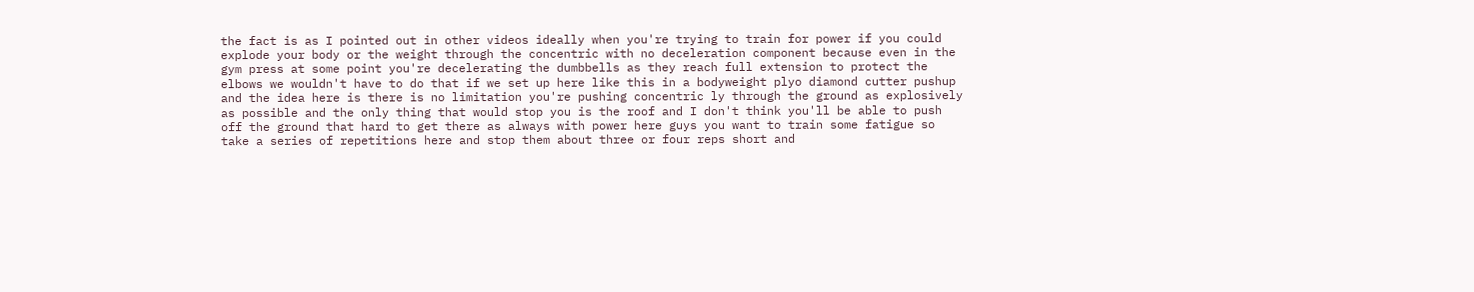the fact is as I pointed out in other videos ideally when you're trying to train for power if you could explode your body or the weight through the concentric with no deceleration component because even in the gym press at some point you're decelerating the dumbbells as they reach full extension to protect the elbows we wouldn't have to do that if we set up here like this in a bodyweight plyo diamond cutter pushup and the idea here is there is no limitation you're pushing concentric ly through the ground as explosively as possible and the only thing that would stop you is the roof and I don't think you'll be able to push off the ground that hard to get there as always with power here guys you want to train some fatigue so take a series of repetitions here and stop them about three or four reps short and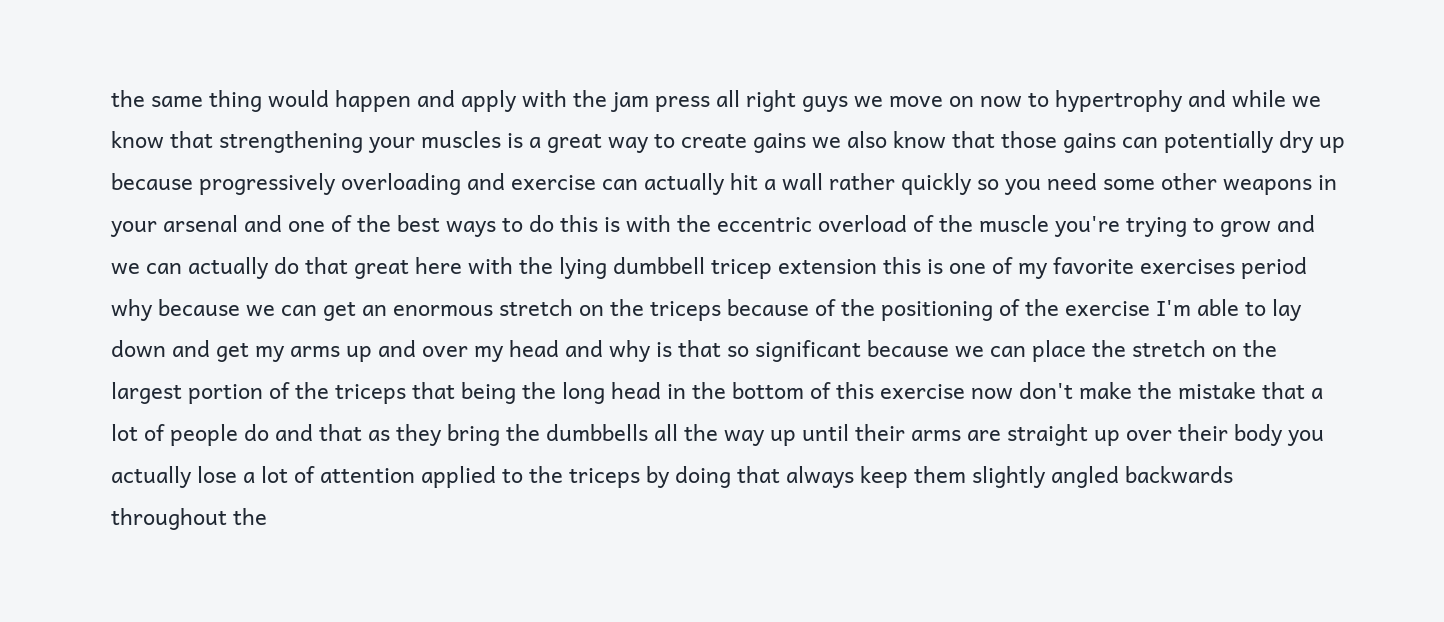the same thing would happen and apply with the jam press all right guys we move on now to hypertrophy and while we know that strengthening your muscles is a great way to create gains we also know that those gains can potentially dry up because progressively overloading and exercise can actually hit a wall rather quickly so you need some other weapons in your arsenal and one of the best ways to do this is with the eccentric overload of the muscle you're trying to grow and we can actually do that great here with the lying dumbbell tricep extension this is one of my favorite exercises period why because we can get an enormous stretch on the triceps because of the positioning of the exercise I'm able to lay down and get my arms up and over my head and why is that so significant because we can place the stretch on the largest portion of the triceps that being the long head in the bottom of this exercise now don't make the mistake that a lot of people do and that as they bring the dumbbells all the way up until their arms are straight up over their body you actually lose a lot of attention applied to the triceps by doing that always keep them slightly angled backwards throughout the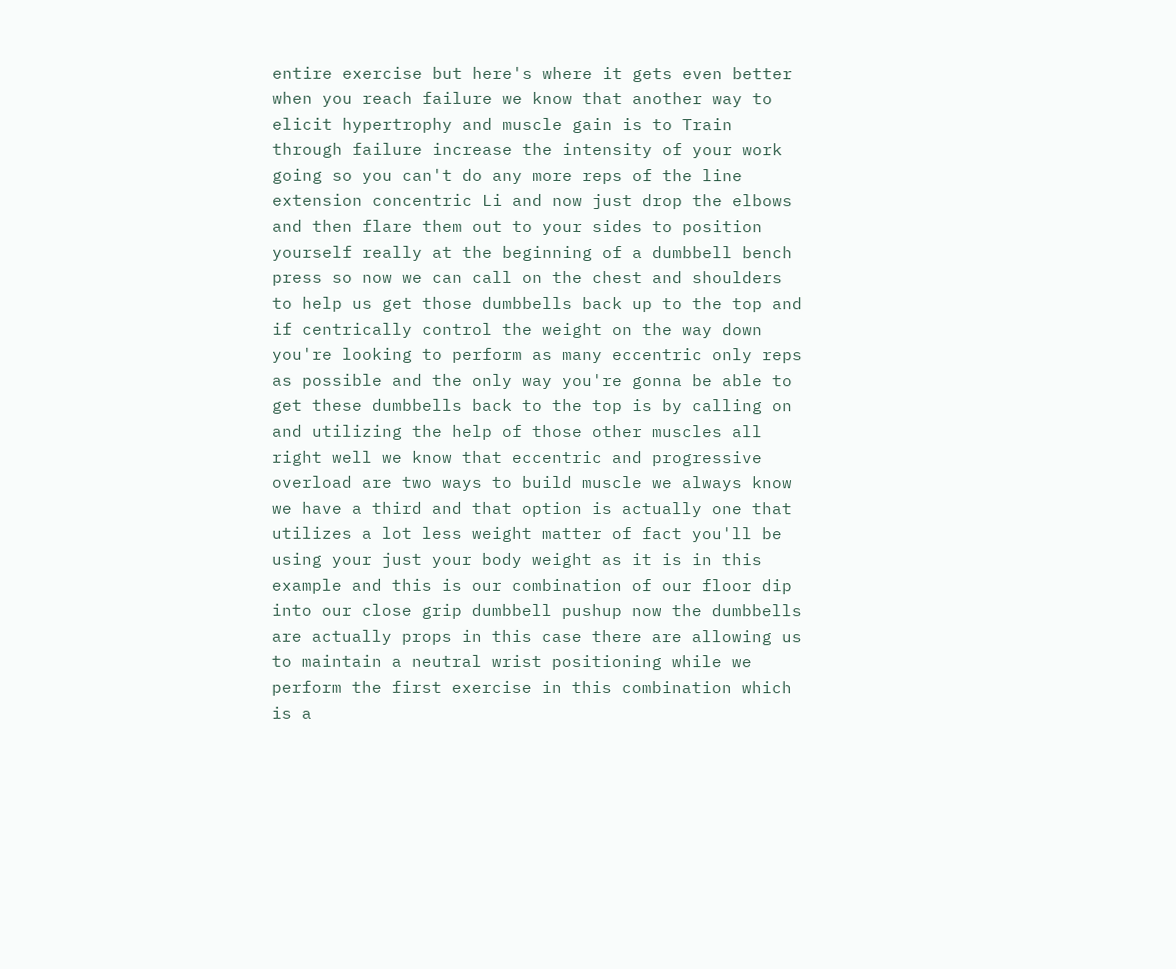entire exercise but here's where it gets even better when you reach failure we know that another way to elicit hypertrophy and muscle gain is to Train through failure increase the intensity of your work going so you can't do any more reps of the line extension concentric Li and now just drop the elbows and then flare them out to your sides to position yourself really at the beginning of a dumbbell bench press so now we can call on the chest and shoulders to help us get those dumbbells back up to the top and if centrically control the weight on the way down you're looking to perform as many eccentric only reps as possible and the only way you're gonna be able to get these dumbbells back to the top is by calling on and utilizing the help of those other muscles all right well we know that eccentric and progressive overload are two ways to build muscle we always know we have a third and that option is actually one that utilizes a lot less weight matter of fact you'll be using your just your body weight as it is in this example and this is our combination of our floor dip into our close grip dumbbell pushup now the dumbbells are actually props in this case there are allowing us to maintain a neutral wrist positioning while we perform the first exercise in this combination which is a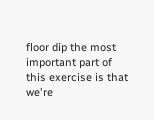floor dip the most important part of this exercise is that we're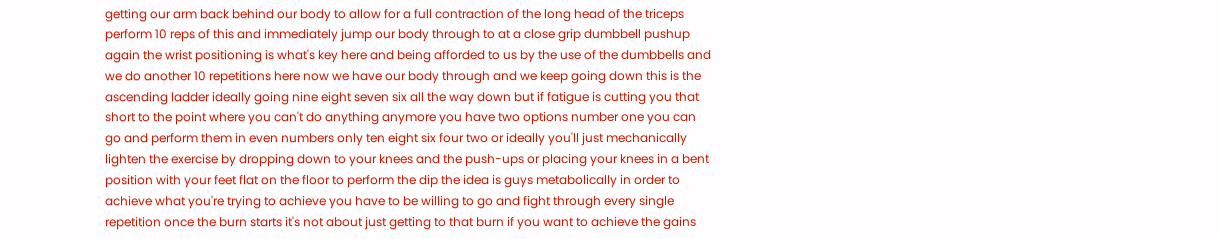getting our arm back behind our body to allow for a full contraction of the long head of the triceps perform 10 reps of this and immediately jump our body through to at a close grip dumbbell pushup again the wrist positioning is what's key here and being afforded to us by the use of the dumbbells and we do another 10 repetitions here now we have our body through and we keep going down this is the ascending ladder ideally going nine eight seven six all the way down but if fatigue is cutting you that short to the point where you can't do anything anymore you have two options number one you can go and perform them in even numbers only ten eight six four two or ideally you'll just mechanically lighten the exercise by dropping down to your knees and the push-ups or placing your knees in a bent position with your feet flat on the floor to perform the dip the idea is guys metabolically in order to achieve what you're trying to achieve you have to be willing to go and fight through every single repetition once the burn starts it's not about just getting to that burn if you want to achieve the gains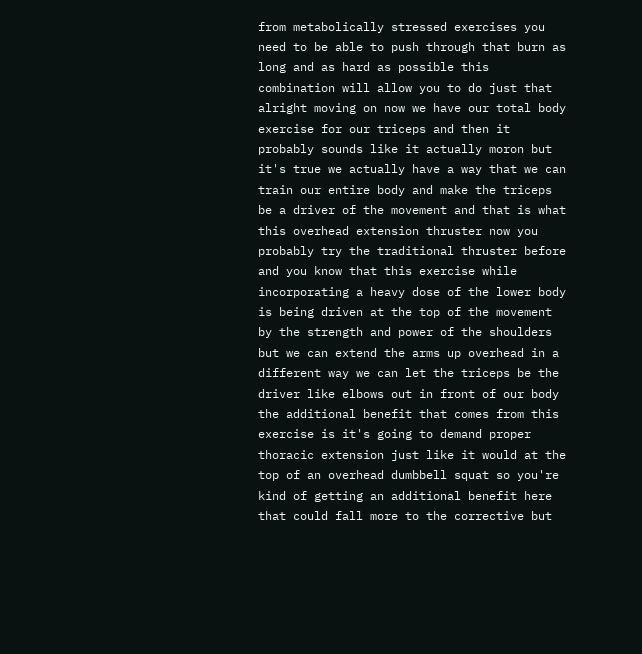from metabolically stressed exercises you need to be able to push through that burn as long and as hard as possible this combination will allow you to do just that alright moving on now we have our total body exercise for our triceps and then it probably sounds like it actually moron but it's true we actually have a way that we can train our entire body and make the triceps be a driver of the movement and that is what this overhead extension thruster now you probably try the traditional thruster before and you know that this exercise while incorporating a heavy dose of the lower body is being driven at the top of the movement by the strength and power of the shoulders but we can extend the arms up overhead in a different way we can let the triceps be the driver like elbows out in front of our body the additional benefit that comes from this exercise is it's going to demand proper thoracic extension just like it would at the top of an overhead dumbbell squat so you're kind of getting an additional benefit here that could fall more to the corrective but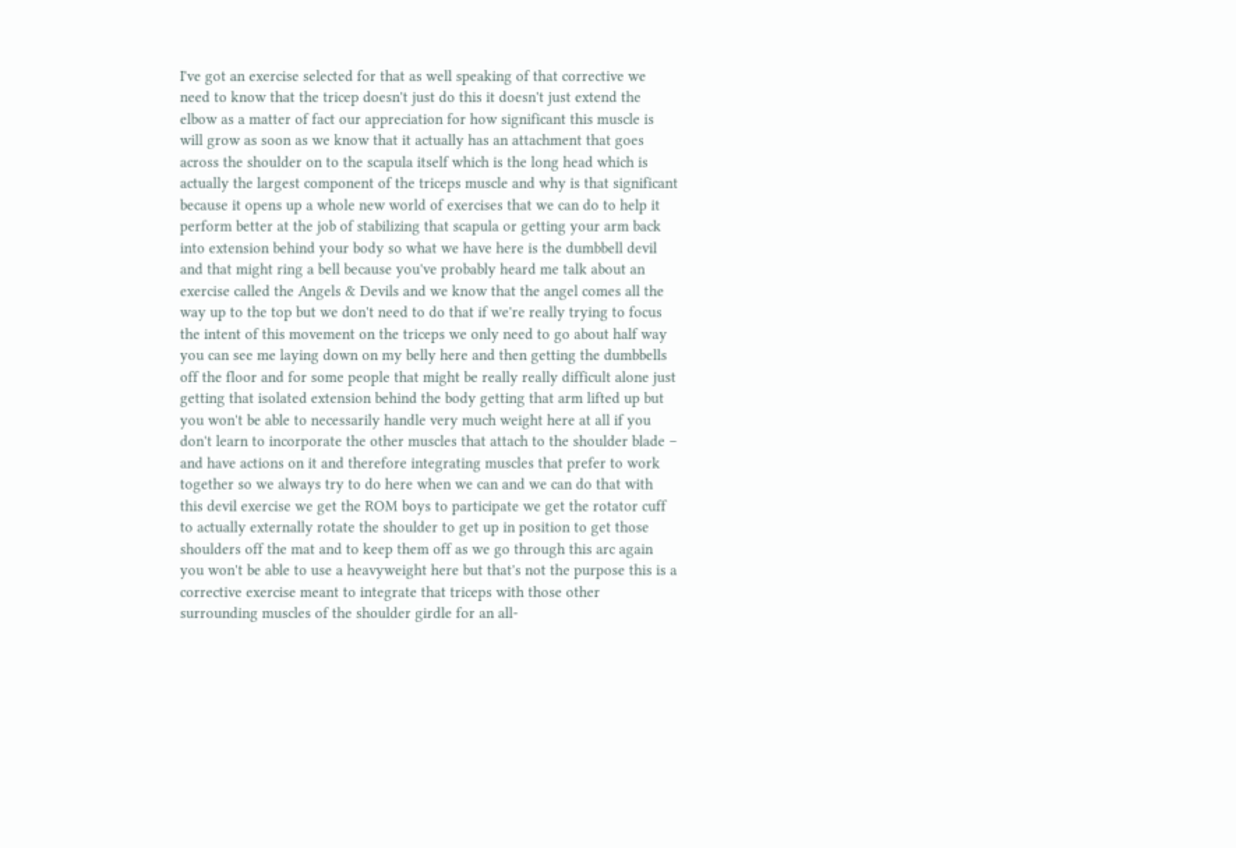I've got an exercise selected for that as well speaking of that corrective we need to know that the tricep doesn't just do this it doesn't just extend the elbow as a matter of fact our appreciation for how significant this muscle is will grow as soon as we know that it actually has an attachment that goes across the shoulder on to the scapula itself which is the long head which is actually the largest component of the triceps muscle and why is that significant because it opens up a whole new world of exercises that we can do to help it perform better at the job of stabilizing that scapula or getting your arm back into extension behind your body so what we have here is the dumbbell devil and that might ring a bell because you've probably heard me talk about an exercise called the Angels & Devils and we know that the angel comes all the way up to the top but we don't need to do that if we're really trying to focus the intent of this movement on the triceps we only need to go about half way you can see me laying down on my belly here and then getting the dumbbells off the floor and for some people that might be really really difficult alone just getting that isolated extension behind the body getting that arm lifted up but you won't be able to necessarily handle very much weight here at all if you don't learn to incorporate the other muscles that attach to the shoulder blade – and have actions on it and therefore integrating muscles that prefer to work together so we always try to do here when we can and we can do that with this devil exercise we get the ROM boys to participate we get the rotator cuff to actually externally rotate the shoulder to get up in position to get those shoulders off the mat and to keep them off as we go through this arc again you won't be able to use a heavyweight here but that's not the purpose this is a corrective exercise meant to integrate that triceps with those other surrounding muscles of the shoulder girdle for an all-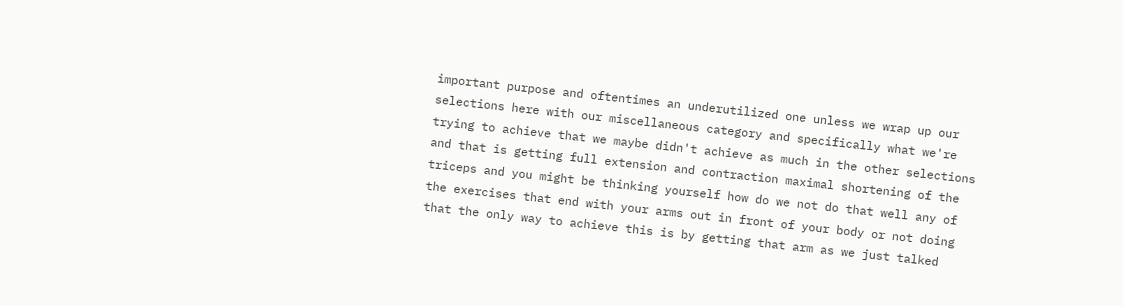important purpose and oftentimes an underutilized one unless we wrap up our selections here with our miscellaneous category and specifically what we're trying to achieve that we maybe didn't achieve as much in the other selections and that is getting full extension and contraction maximal shortening of the triceps and you might be thinking yourself how do we not do that well any of the exercises that end with your arms out in front of your body or not doing that the only way to achieve this is by getting that arm as we just talked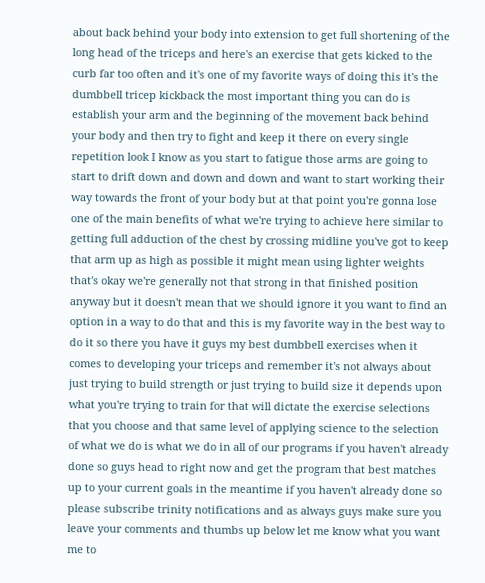about back behind your body into extension to get full shortening of the long head of the triceps and here's an exercise that gets kicked to the curb far too often and it's one of my favorite ways of doing this it's the dumbbell tricep kickback the most important thing you can do is establish your arm and the beginning of the movement back behind your body and then try to fight and keep it there on every single repetition look I know as you start to fatigue those arms are going to start to drift down and down and down and want to start working their way towards the front of your body but at that point you're gonna lose one of the main benefits of what we're trying to achieve here similar to getting full adduction of the chest by crossing midline you've got to keep that arm up as high as possible it might mean using lighter weights that's okay we're generally not that strong in that finished position anyway but it doesn't mean that we should ignore it you want to find an option in a way to do that and this is my favorite way in the best way to do it so there you have it guys my best dumbbell exercises when it comes to developing your triceps and remember it's not always about just trying to build strength or just trying to build size it depends upon what you're trying to train for that will dictate the exercise selections that you choose and that same level of applying science to the selection of what we do is what we do in all of our programs if you haven't already done so guys head to right now and get the program that best matches up to your current goals in the meantime if you haven't already done so please subscribe trinity notifications and as always guys make sure you leave your comments and thumbs up below let me know what you want me to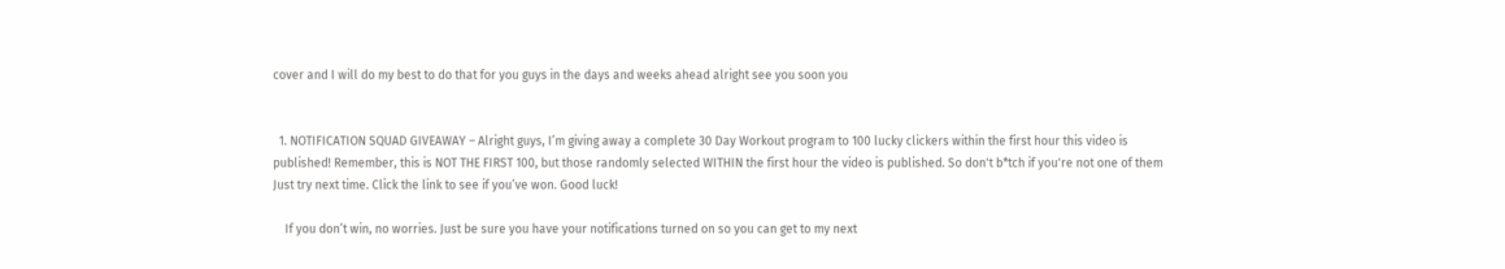cover and I will do my best to do that for you guys in the days and weeks ahead alright see you soon you


  1. NOTIFICATION SQUAD GIVEAWAY – Alright guys, I’m giving away a complete 30 Day Workout program to 100 lucky clickers within the first hour this video is published! Remember, this is NOT THE FIRST 100, but those randomly selected WITHIN the first hour the video is published. So don't b*tch if you're not one of them  Just try next time. Click the link to see if you’ve won. Good luck!

    If you don’t win, no worries. Just be sure you have your notifications turned on so you can get to my next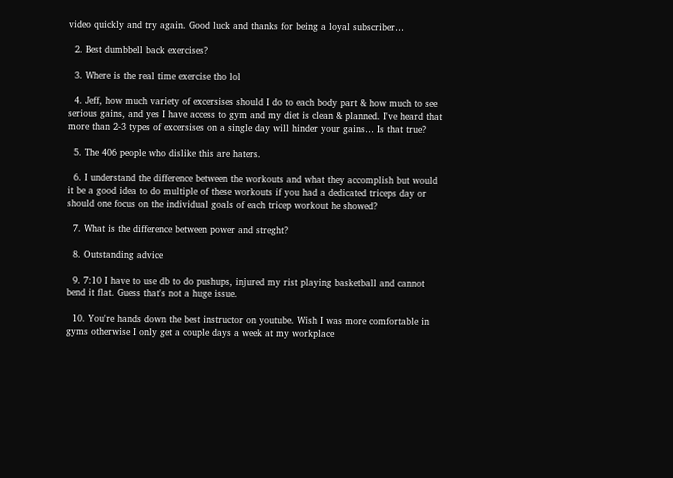video quickly and try again. Good luck and thanks for being a loyal subscriber…

  2. Best dumbbell back exercises?

  3. Where is the real time exercise tho lol

  4. Jeff, how much variety of excersises should I do to each body part & how much to see serious gains, and yes I have access to gym and my diet is clean & planned. I've heard that more than 2-3 types of excersises on a single day will hinder your gains… Is that true?

  5. The 406 people who dislike this are haters.

  6. I understand the difference between the workouts and what they accomplish but would it be a good idea to do multiple of these workouts if you had a dedicated triceps day or should one focus on the individual goals of each tricep workout he showed?

  7. What is the difference between power and streght?

  8. Outstanding advice

  9. 7:10 I have to use db to do pushups, injured my rist playing basketball and cannot bend it flat. Guess that's not a huge issue.

  10. You're hands down the best instructor on youtube. Wish I was more comfortable in gyms otherwise I only get a couple days a week at my workplace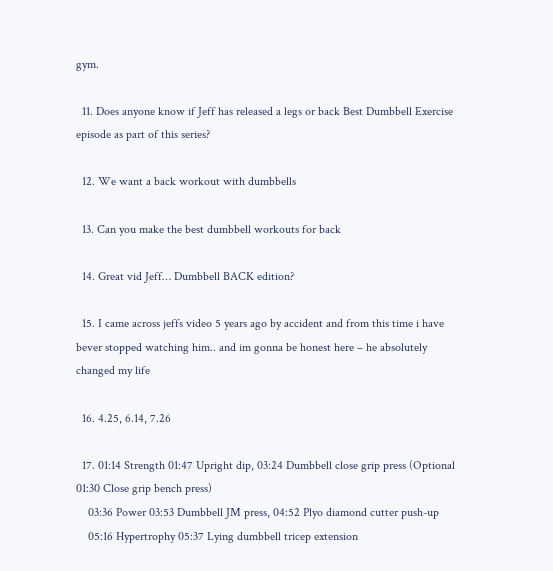gym.

  11. Does anyone know if Jeff has released a legs or back Best Dumbbell Exercise episode as part of this series?

  12. We want a back workout with dumbbells

  13. Can you make the best dumbbell workouts for back

  14. Great vid Jeff… Dumbbell BACK edition?

  15. I came across jeffs video 5 years ago by accident and from this time i have bever stopped watching him.. and im gonna be honest here – he absolutely changed my life

  16. 4.25, 6.14, 7.26

  17. 01:14 Strength 01:47 Upright dip, 03:24 Dumbbell close grip press (Optional 01:30 Close grip bench press)
    03:36 Power 03:53 Dumbbell JM press, 04:52 Plyo diamond cutter push-up
    05:16 Hypertrophy 05:37 Lying dumbbell tricep extension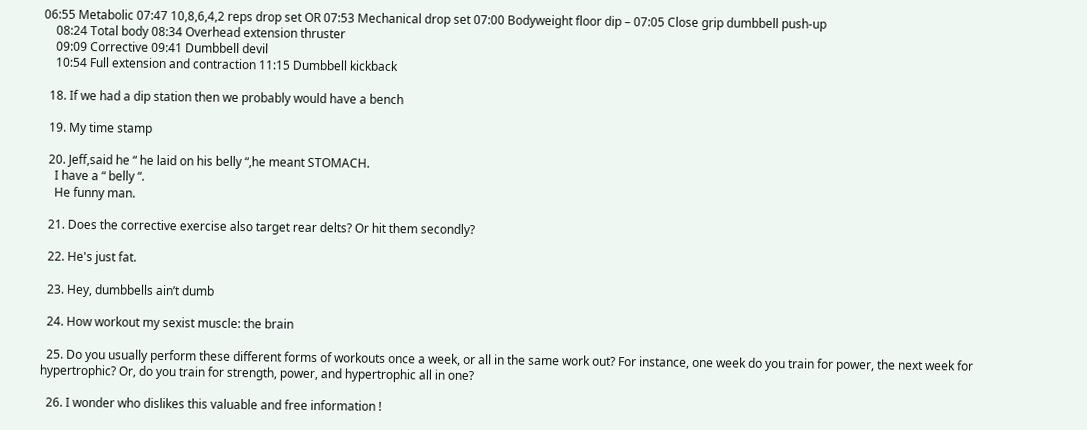06:55 Metabolic 07:47 10,8,6,4,2 reps drop set OR 07:53 Mechanical drop set 07:00 Bodyweight floor dip – 07:05 Close grip dumbbell push-up
    08:24 Total body 08:34 Overhead extension thruster
    09:09 Corrective 09:41 Dumbbell devil
    10:54 Full extension and contraction 11:15 Dumbbell kickback

  18. If we had a dip station then we probably would have a bench

  19. My time stamp

  20. Jeff,said he “ he laid on his belly “,he meant STOMACH.
    I have a “ belly “.
    He funny man.

  21. Does the corrective exercise also target rear delts? Or hit them secondly?

  22. He's just fat.

  23. Hey, dumbbells ain’t dumb

  24. How workout my sexist muscle: the brain

  25. Do you usually perform these different forms of workouts once a week, or all in the same work out? For instance, one week do you train for power, the next week for hypertrophic? Or, do you train for strength, power, and hypertrophic all in one?

  26. I wonder who dislikes this valuable and free information !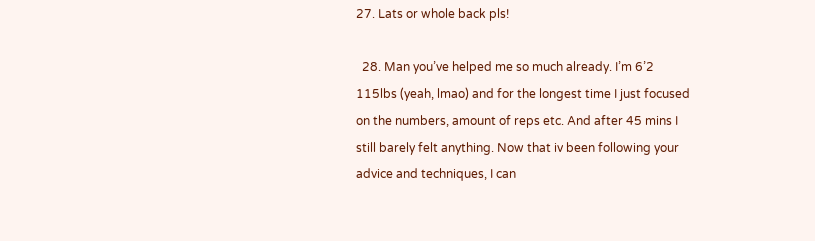27. Lats or whole back pls!

  28. Man you’ve helped me so much already. I’m 6’2 115lbs (yeah, lmao) and for the longest time I just focused on the numbers, amount of reps etc. And after 45 mins I still barely felt anything. Now that iv been following your advice and techniques, I can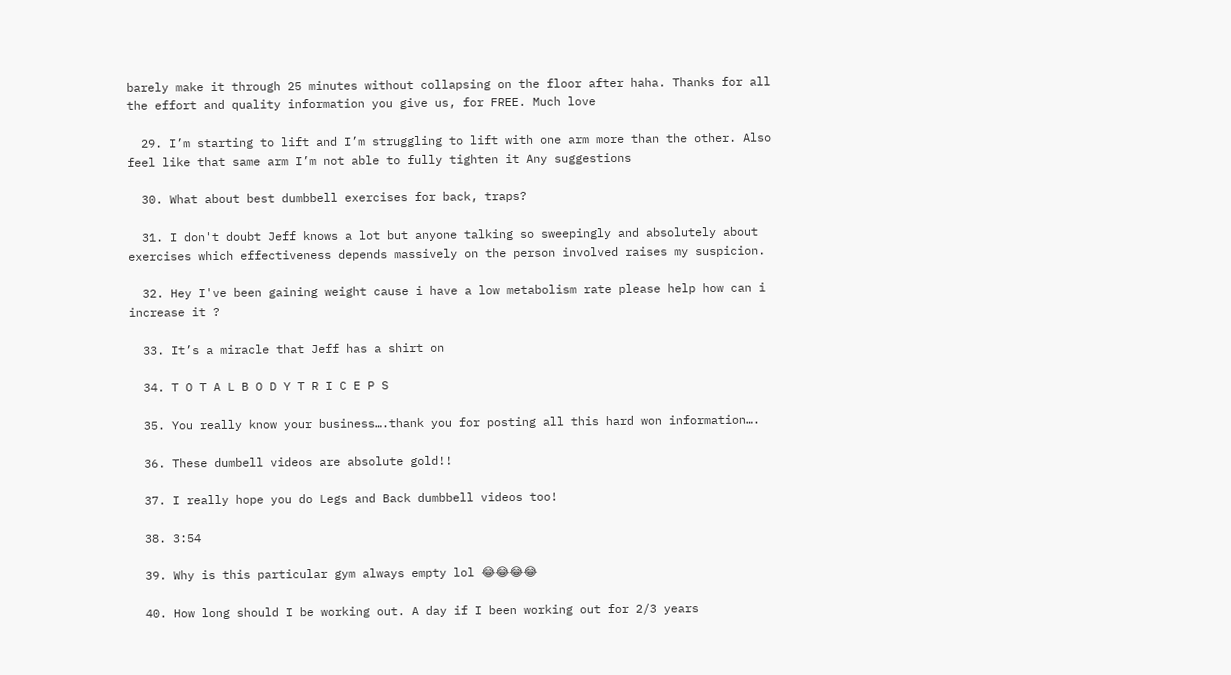barely make it through 25 minutes without collapsing on the floor after haha. Thanks for all the effort and quality information you give us, for FREE. Much love

  29. I’m starting to lift and I’m struggling to lift with one arm more than the other. Also feel like that same arm I’m not able to fully tighten it Any suggestions

  30. What about best dumbbell exercises for back, traps?

  31. I don't doubt Jeff knows a lot but anyone talking so sweepingly and absolutely about exercises which effectiveness depends massively on the person involved raises my suspicion.

  32. Hey I've been gaining weight cause i have a low metabolism rate please help how can i increase it ?

  33. It’s a miracle that Jeff has a shirt on

  34. T O T A L B O D Y T R I C E P S

  35. You really know your business….thank you for posting all this hard won information….

  36. These dumbell videos are absolute gold!!

  37. I really hope you do Legs and Back dumbbell videos too!

  38. 3:54

  39. Why is this particular gym always empty lol 😂😂😂😂

  40. How long should I be working out. A day if I been working out for 2/3 years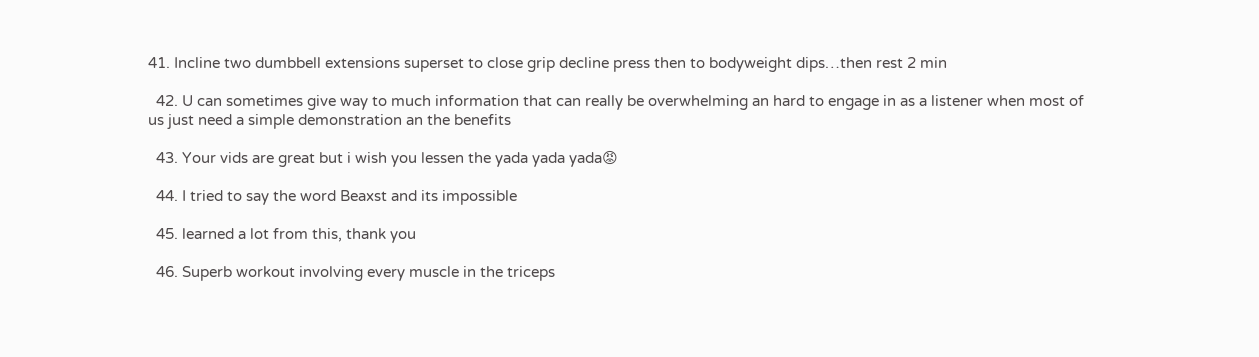41. Incline two dumbbell extensions superset to close grip decline press then to bodyweight dips…then rest 2 min

  42. U can sometimes give way to much information that can really be overwhelming an hard to engage in as a listener when most of us just need a simple demonstration an the benefits

  43. Your vids are great but i wish you lessen the yada yada yada😡

  44. I tried to say the word Beaxst and its impossible

  45. learned a lot from this, thank you

  46. Superb workout involving every muscle in the triceps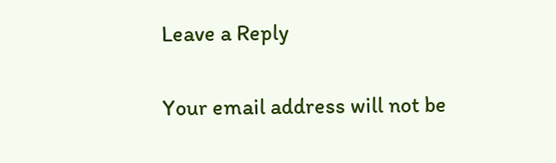Leave a Reply

Your email address will not be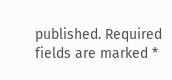published. Required fields are marked *